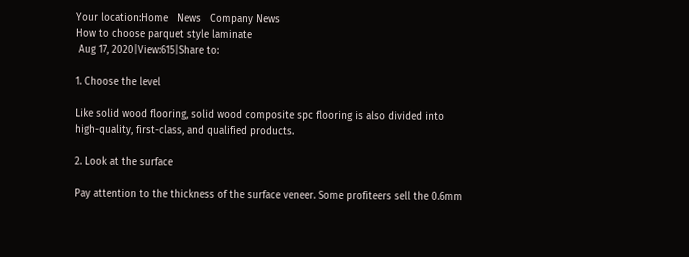Your location:Home   News   Company News
How to choose parquet style laminate
 Aug 17, 2020|View:615|Share to:

1. Choose the level

Like solid wood flooring, solid wood composite spc flooring is also divided into high-quality, first-class, and qualified products.

2. Look at the surface

Pay attention to the thickness of the surface veneer. Some profiteers sell the 0.6mm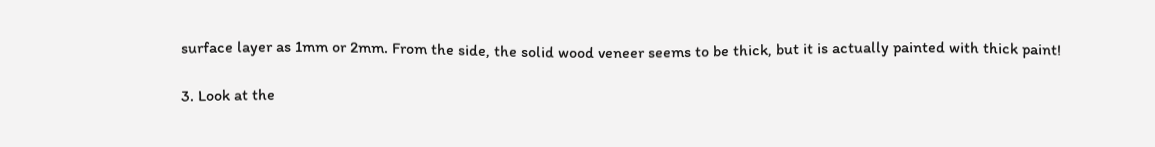surface layer as 1mm or 2mm. From the side, the solid wood veneer seems to be thick, but it is actually painted with thick paint!

3. Look at the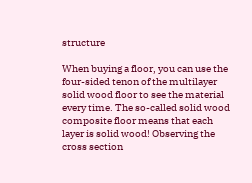structure

When buying a floor, you can use the four-sided tenon of the multilayer solid wood floor to see the material every time. The so-called solid wood composite floor means that each layer is solid wood! Observing the cross section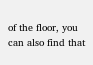of the floor, you can also find that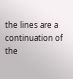the lines are a continuation of the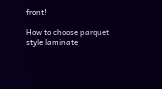front!

How to choose parquet style laminate